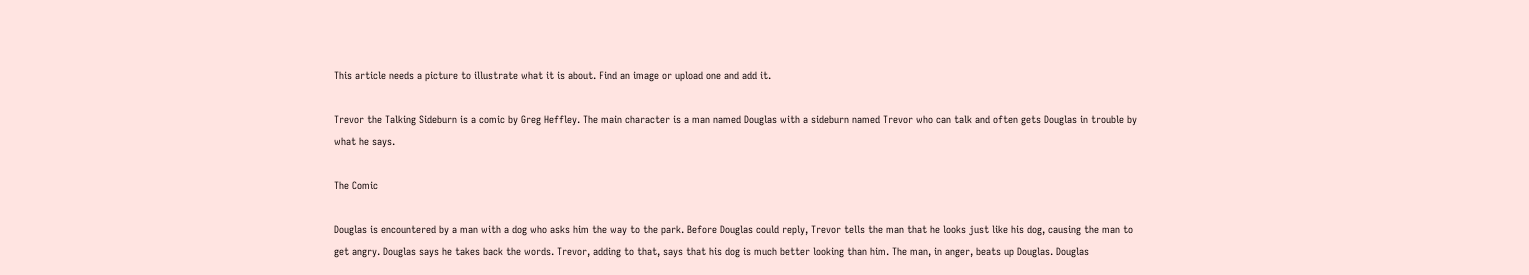This article needs a picture to illustrate what it is about. Find an image or upload one and add it.

Trevor the Talking Sideburn is a comic by Greg Heffley. The main character is a man named Douglas with a sideburn named Trevor who can talk and often gets Douglas in trouble by what he says.

The Comic

Douglas is encountered by a man with a dog who asks him the way to the park. Before Douglas could reply, Trevor tells the man that he looks just like his dog, causing the man to get angry. Douglas says he takes back the words. Trevor, adding to that, says that his dog is much better looking than him. The man, in anger, beats up Douglas. Douglas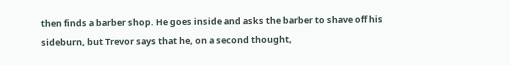then finds a barber shop. He goes inside and asks the barber to shave off his sideburn, but Trevor says that he, on a second thought,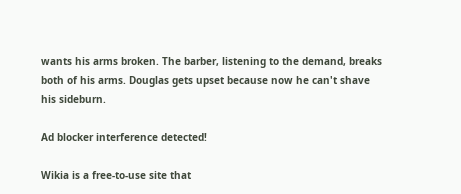wants his arms broken. The barber, listening to the demand, breaks both of his arms. Douglas gets upset because now he can't shave his sideburn.

Ad blocker interference detected!

Wikia is a free-to-use site that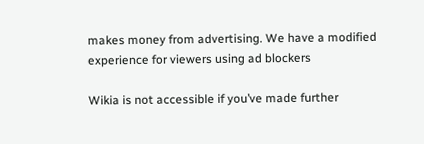makes money from advertising. We have a modified experience for viewers using ad blockers

Wikia is not accessible if you’ve made further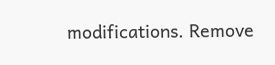modifications. Remove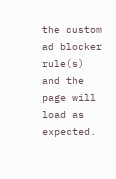the custom ad blocker rule(s) and the page will load as expected.